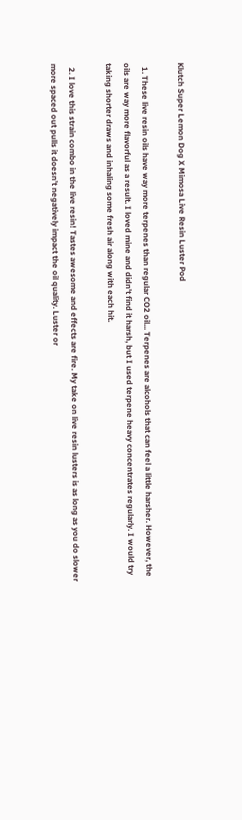Klutch Super Lemon Dog X Mimosa Live Resin Luster Pod

  1. These live resin oils have way more terpenes than regular CO2 oil... Terpenes are alcohols that can feel a little harsher. However, the oils are way more flavorful as a result. I loved mine and didn't find it harsh, but I used terpene heavy concentrates regularly. I would try taking shorter draws and inhaling some fresh air along with each hit.

  2. I love this strain combo in the live resin! Tastes awesome and effects are fire. My take on live resin lusters is as long as you do slower more spaced out pulls it doesn’t negatively impact the oil quality. Luster or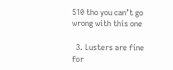510 tho you can’t go wrong with this one

  3. Lusters are fine for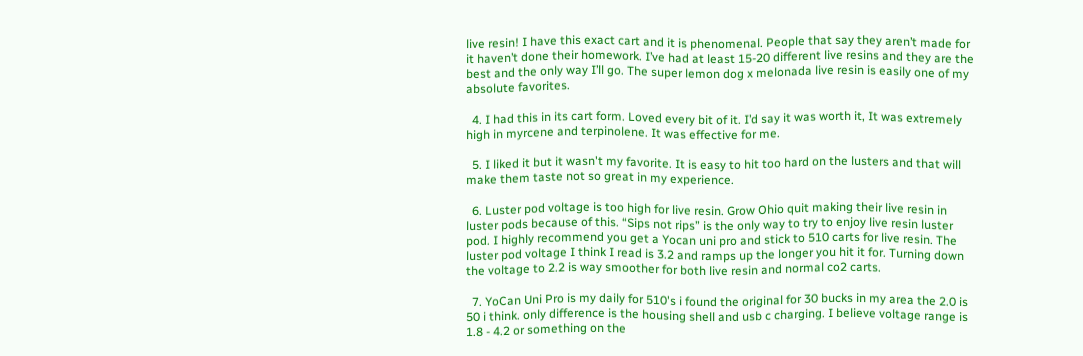live resin! I have this exact cart and it is phenomenal. People that say they aren’t made for it haven’t done their homework. I’ve had at least 15-20 different live resins and they are the best and the only way I’ll go. The super lemon dog x melonada live resin is easily one of my absolute favorites.

  4. I had this in its cart form. Loved every bit of it. I’d say it was worth it, It was extremely high in myrcene and terpinolene. It was effective for me.

  5. I liked it but it wasn't my favorite. It is easy to hit too hard on the lusters and that will make them taste not so great in my experience.

  6. Luster pod voltage is too high for live resin. Grow Ohio quit making their live resin in luster pods because of this. “Sips not rips” is the only way to try to enjoy live resin luster pod. I highly recommend you get a Yocan uni pro and stick to 510 carts for live resin. The luster pod voltage I think I read is 3.2 and ramps up the longer you hit it for. Turning down the voltage to 2.2 is way smoother for both live resin and normal co2 carts.

  7. YoCan Uni Pro is my daily for 510's i found the original for 30 bucks in my area the 2.0 is 50 i think. only difference is the housing shell and usb c charging. I believe voltage range is 1.8 - 4.2 or something on the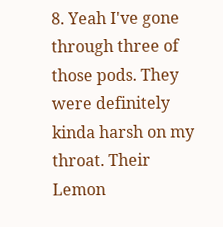8. Yeah I've gone through three of those pods. They were definitely kinda harsh on my throat. Their Lemon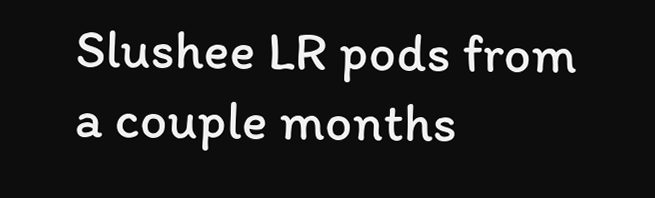Slushee LR pods from a couple months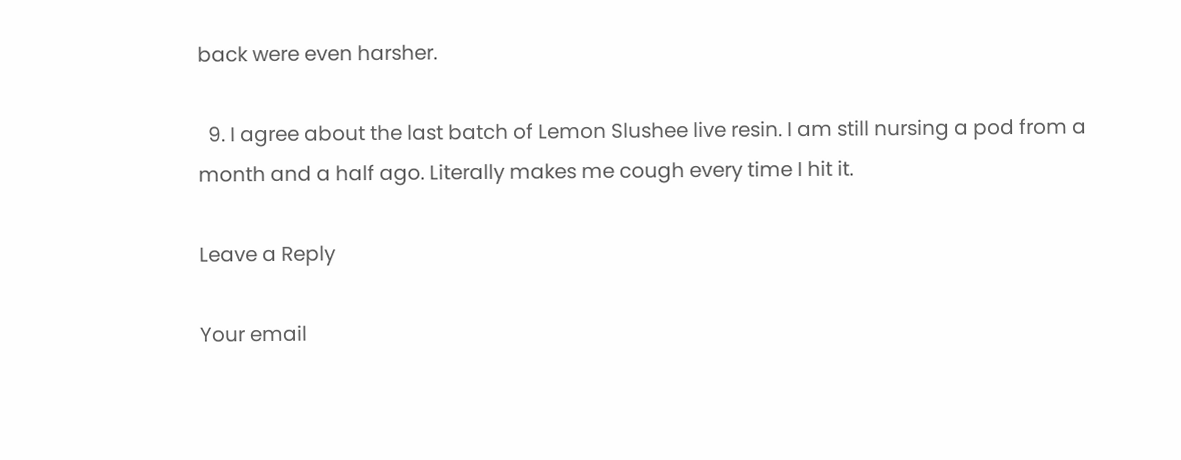back were even harsher.

  9. I agree about the last batch of Lemon Slushee live resin. I am still nursing a pod from a month and a half ago. Literally makes me cough every time I hit it.

Leave a Reply

Your email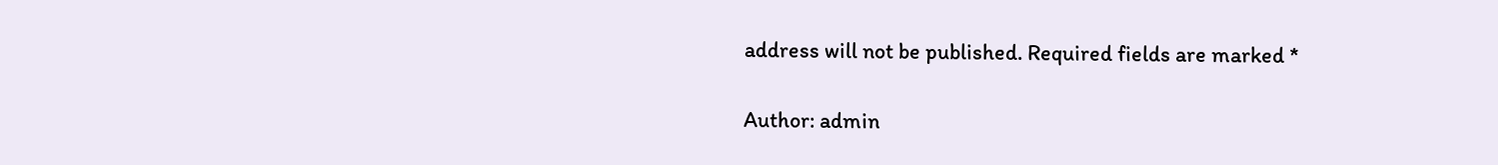address will not be published. Required fields are marked *

Author: admin